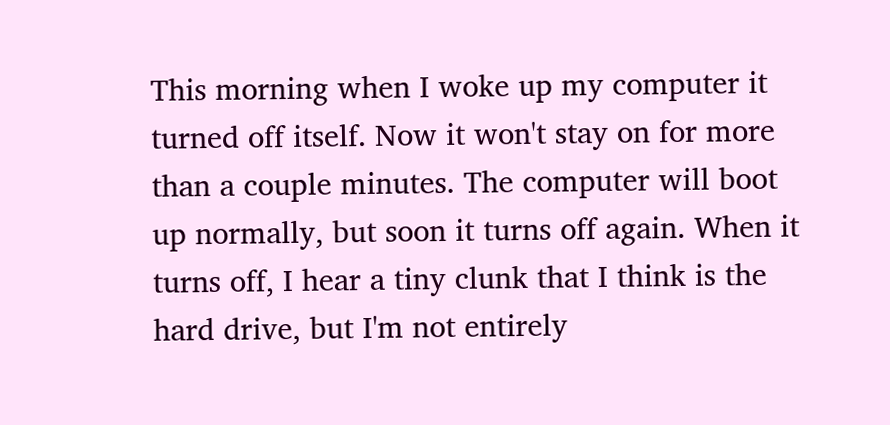This morning when I woke up my computer it turned off itself. Now it won't stay on for more than a couple minutes. The computer will boot up normally, but soon it turns off again. When it turns off, I hear a tiny clunk that I think is the hard drive, but I'm not entirely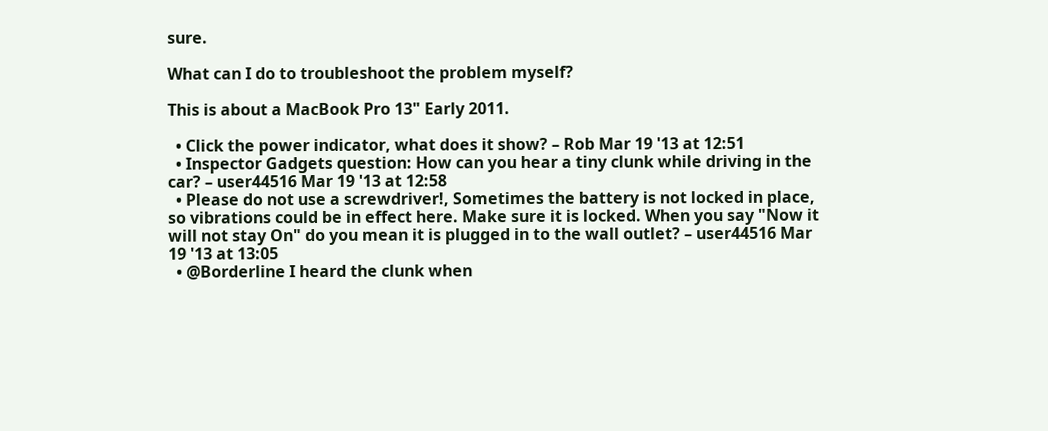sure.

What can I do to troubleshoot the problem myself?

This is about a MacBook Pro 13" Early 2011.

  • Click the power indicator, what does it show? – Rob Mar 19 '13 at 12:51
  • Inspector Gadgets question: How can you hear a tiny clunk while driving in the car? – user44516 Mar 19 '13 at 12:58
  • Please do not use a screwdriver!, Sometimes the battery is not locked in place, so vibrations could be in effect here. Make sure it is locked. When you say "Now it will not stay On" do you mean it is plugged in to the wall outlet? – user44516 Mar 19 '13 at 13:05
  • @Borderline I heard the clunk when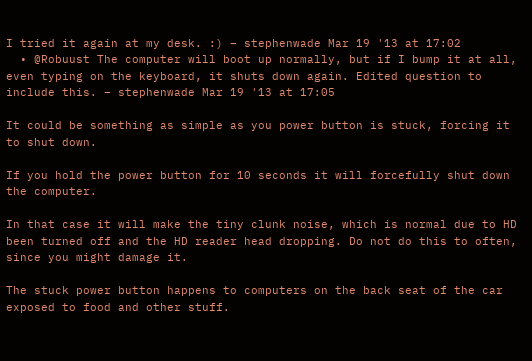I tried it again at my desk. :) – stephenwade Mar 19 '13 at 17:02
  • @Robuust The computer will boot up normally, but if I bump it at all, even typing on the keyboard, it shuts down again. Edited question to include this. – stephenwade Mar 19 '13 at 17:05

It could be something as simple as you power button is stuck, forcing it to shut down.

If you hold the power button for 10 seconds it will forcefully shut down the computer.

In that case it will make the tiny clunk noise, which is normal due to HD been turned off and the HD reader head dropping. Do not do this to often, since you might damage it.

The stuck power button happens to computers on the back seat of the car exposed to food and other stuff.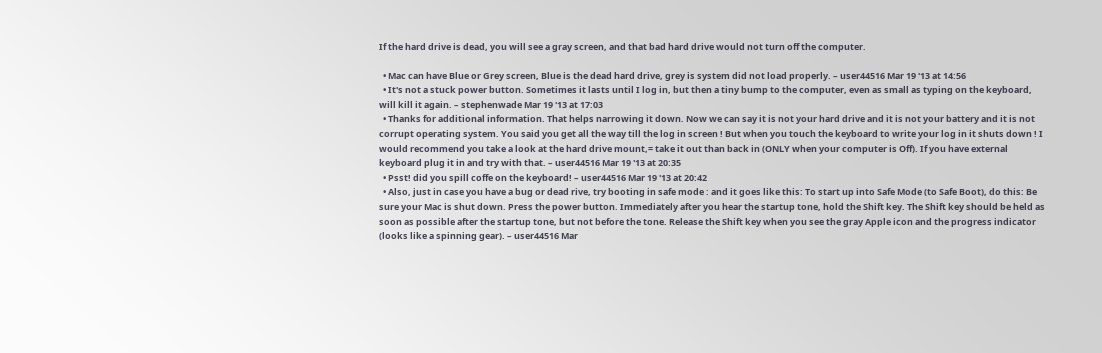If the hard drive is dead, you will see a gray screen, and that bad hard drive would not turn off the computer.

  • Mac can have Blue or Grey screen, Blue is the dead hard drive, grey is system did not load properly. – user44516 Mar 19 '13 at 14:56
  • It's not a stuck power button. Sometimes it lasts until I log in, but then a tiny bump to the computer, even as small as typing on the keyboard, will kill it again. – stephenwade Mar 19 '13 at 17:03
  • Thanks for additional information. That helps narrowing it down. Now we can say it is not your hard drive and it is not your battery and it is not corrupt operating system. You said you get all the way till the log in screen ! But when you touch the keyboard to write your log in it shuts down ! I would recommend you take a look at the hard drive mount,= take it out than back in (ONLY when your computer is Off). If you have external keyboard plug it in and try with that. – user44516 Mar 19 '13 at 20:35
  • Psst! did you spill coffe on the keyboard! – user44516 Mar 19 '13 at 20:42
  • Also, just in case you have a bug or dead rive, try booting in safe mode : and it goes like this: To start up into Safe Mode (to Safe Boot), do this: Be sure your Mac is shut down. Press the power button. Immediately after you hear the startup tone, hold the Shift key. The Shift key should be held as soon as possible after the startup tone, but not before the tone. Release the Shift key when you see the gray Apple icon and the progress indicator (looks like a spinning gear). – user44516 Mar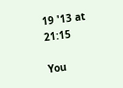19 '13 at 21:15

You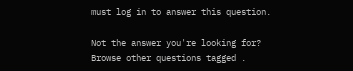must log in to answer this question.

Not the answer you're looking for? Browse other questions tagged .